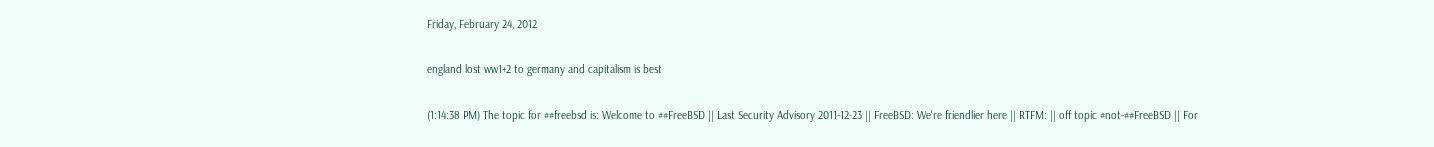Friday, February 24, 2012

england lost ww1+2 to germany and capitalism is best

(1:14:38 PM) The topic for ##freebsd is: Welcome to ##FreeBSD || Last Security Advisory 2011-12-23 || FreeBSD: We're friendlier here || RTFM: || off topic #not-##FreeBSD || For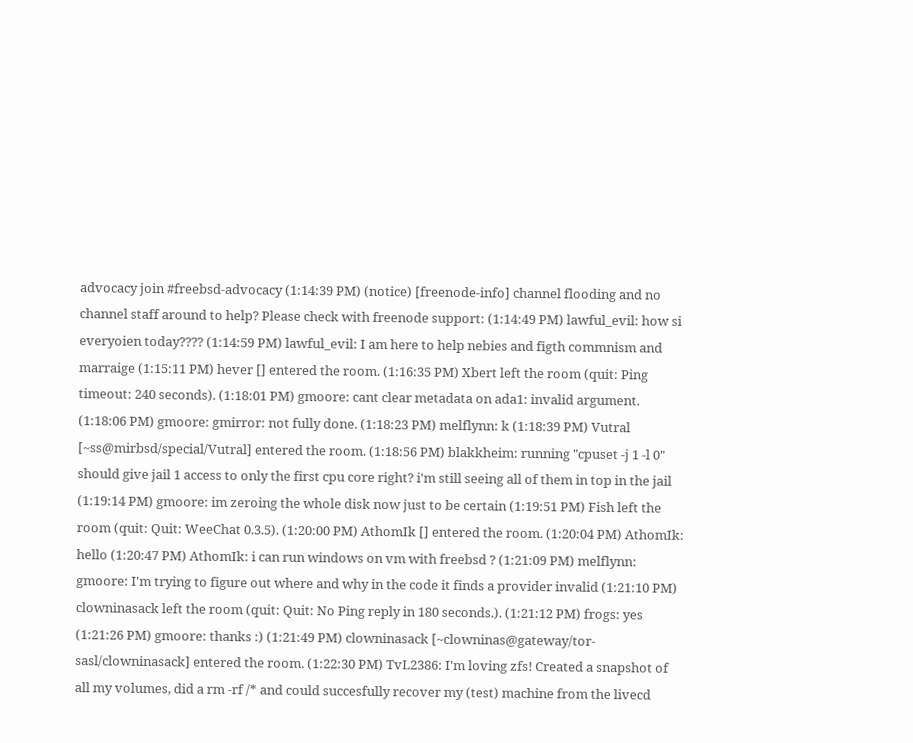advocacy join #freebsd-advocacy (1:14:39 PM) (notice) [freenode-info] channel flooding and no channel staff around to help? Please check with freenode support: (1:14:49 PM) lawful_evil: how si everyoien today???? (1:14:59 PM) lawful_evil: I am here to help nebies and figth commnism and marraige (1:15:11 PM) hever [] entered the room. (1:16:35 PM) Xbert left the room (quit: Ping timeout: 240 seconds). (1:18:01 PM) gmoore: cant clear metadata on ada1: invalid argument. (1:18:06 PM) gmoore: gmirror: not fully done. (1:18:23 PM) melflynn: k (1:18:39 PM) Vutral [~ss@mirbsd/special/Vutral] entered the room. (1:18:56 PM) blakkheim: running "cpuset -j 1 -l 0" should give jail 1 access to only the first cpu core right? i'm still seeing all of them in top in the jail (1:19:14 PM) gmoore: im zeroing the whole disk now just to be certain (1:19:51 PM) Fish left the room (quit: Quit: WeeChat 0.3.5). (1:20:00 PM) AthomIk [] entered the room. (1:20:04 PM) AthomIk: hello (1:20:47 PM) AthomIk: i can run windows on vm with freebsd ? (1:21:09 PM) melflynn: gmoore: I'm trying to figure out where and why in the code it finds a provider invalid (1:21:10 PM) clowninasack left the room (quit: Quit: No Ping reply in 180 seconds.). (1:21:12 PM) frogs: yes (1:21:26 PM) gmoore: thanks :) (1:21:49 PM) clowninasack [~clowninas@gateway/tor-sasl/clowninasack] entered the room. (1:22:30 PM) TvL2386: I'm loving zfs! Created a snapshot of all my volumes, did a rm -rf /* and could succesfully recover my (test) machine from the livecd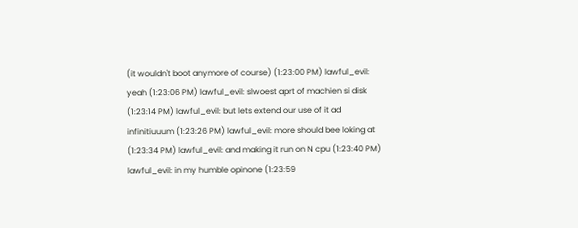(it wouldn't boot anymore of course) (1:23:00 PM) lawful_evil: yeah (1:23:06 PM) lawful_evil: slwoest aprt of machien si disk (1:23:14 PM) lawful_evil: but lets extend our use of it ad infinitiuuum (1:23:26 PM) lawful_evil: more should bee loking at (1:23:34 PM) lawful_evil: and making it run on N cpu (1:23:40 PM) lawful_evil: in my humble opinone (1:23:59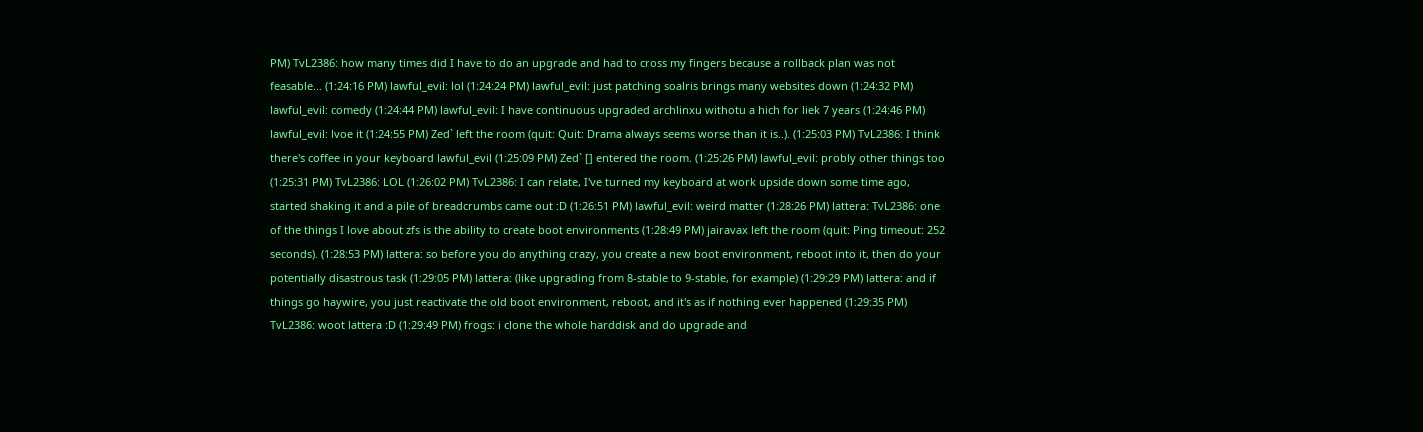PM) TvL2386: how many times did I have to do an upgrade and had to cross my fingers because a rollback plan was not feasable... (1:24:16 PM) lawful_evil: lol (1:24:24 PM) lawful_evil: just patching soalris brings many websites down (1:24:32 PM) lawful_evil: comedy (1:24:44 PM) lawful_evil: I have continuous upgraded archlinxu withotu a hich for liek 7 years (1:24:46 PM) lawful_evil: lvoe it (1:24:55 PM) Zed` left the room (quit: Quit: Drama always seems worse than it is..). (1:25:03 PM) TvL2386: I think there's coffee in your keyboard lawful_evil (1:25:09 PM) Zed` [] entered the room. (1:25:26 PM) lawful_evil: probly other things too (1:25:31 PM) TvL2386: LOL (1:26:02 PM) TvL2386: I can relate, I've turned my keyboard at work upside down some time ago, started shaking it and a pile of breadcrumbs came out :D (1:26:51 PM) lawful_evil: weird matter (1:28:26 PM) lattera: TvL2386: one of the things I love about zfs is the ability to create boot environments (1:28:49 PM) jairavax left the room (quit: Ping timeout: 252 seconds). (1:28:53 PM) lattera: so before you do anything crazy, you create a new boot environment, reboot into it, then do your potentially disastrous task (1:29:05 PM) lattera: (like upgrading from 8-stable to 9-stable, for example) (1:29:29 PM) lattera: and if things go haywire, you just reactivate the old boot environment, reboot, and it's as if nothing ever happened (1:29:35 PM) TvL2386: woot lattera :D (1:29:49 PM) frogs: i clone the whole harddisk and do upgrade and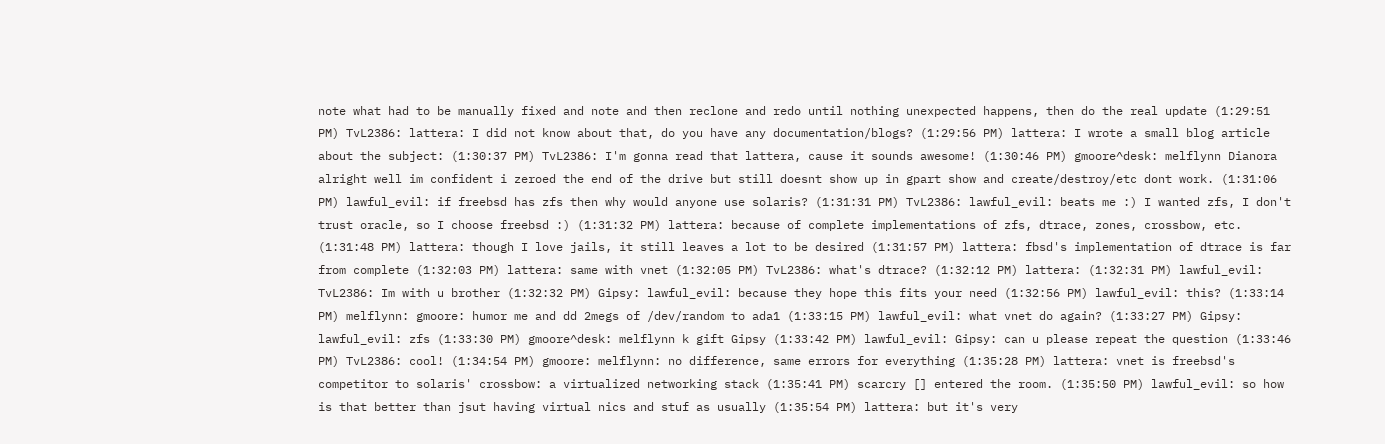note what had to be manually fixed and note and then reclone and redo until nothing unexpected happens, then do the real update (1:29:51 PM) TvL2386: lattera: I did not know about that, do you have any documentation/blogs? (1:29:56 PM) lattera: I wrote a small blog article about the subject: (1:30:37 PM) TvL2386: I'm gonna read that lattera, cause it sounds awesome! (1:30:46 PM) gmoore^desk: melflynn Dianora alright well im confident i zeroed the end of the drive but still doesnt show up in gpart show and create/destroy/etc dont work. (1:31:06 PM) lawful_evil: if freebsd has zfs then why would anyone use solaris? (1:31:31 PM) TvL2386: lawful_evil: beats me :) I wanted zfs, I don't trust oracle, so I choose freebsd :) (1:31:32 PM) lattera: because of complete implementations of zfs, dtrace, zones, crossbow, etc. (1:31:48 PM) lattera: though I love jails, it still leaves a lot to be desired (1:31:57 PM) lattera: fbsd's implementation of dtrace is far from complete (1:32:03 PM) lattera: same with vnet (1:32:05 PM) TvL2386: what's dtrace? (1:32:12 PM) lattera: (1:32:31 PM) lawful_evil: TvL2386: Im with u brother (1:32:32 PM) Gipsy: lawful_evil: because they hope this fits your need (1:32:56 PM) lawful_evil: this? (1:33:14 PM) melflynn: gmoore: humor me and dd 2megs of /dev/random to ada1 (1:33:15 PM) lawful_evil: what vnet do again? (1:33:27 PM) Gipsy: lawful_evil: zfs (1:33:30 PM) gmoore^desk: melflynn k gift Gipsy (1:33:42 PM) lawful_evil: Gipsy: can u please repeat the question (1:33:46 PM) TvL2386: cool! (1:34:54 PM) gmoore: melflynn: no difference, same errors for everything (1:35:28 PM) lattera: vnet is freebsd's competitor to solaris' crossbow: a virtualized networking stack (1:35:41 PM) scarcry [] entered the room. (1:35:50 PM) lawful_evil: so how is that better than jsut having virtual nics and stuf as usually (1:35:54 PM) lattera: but it's very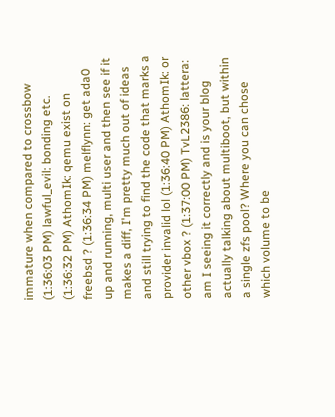immature when compared to crossbow (1:36:03 PM) lawful_evil: bonding etc. (1:36:32 PM) AthomIk: qemu exist on freebsd ? (1:36:34 PM) melflynn: get ada0 up and running, multi user and then see if it makes a diff, I'm pretty much out of ideas and still trying to find the code that marks a provider invalid lol (1:36:40 PM) AthomIk: or other vbox ? (1:37:00 PM) TvL2386: lattera: am I seeing it correctly and is your blog actually talking about multiboot, but within a single zfs pool? Where you can chose which volume to be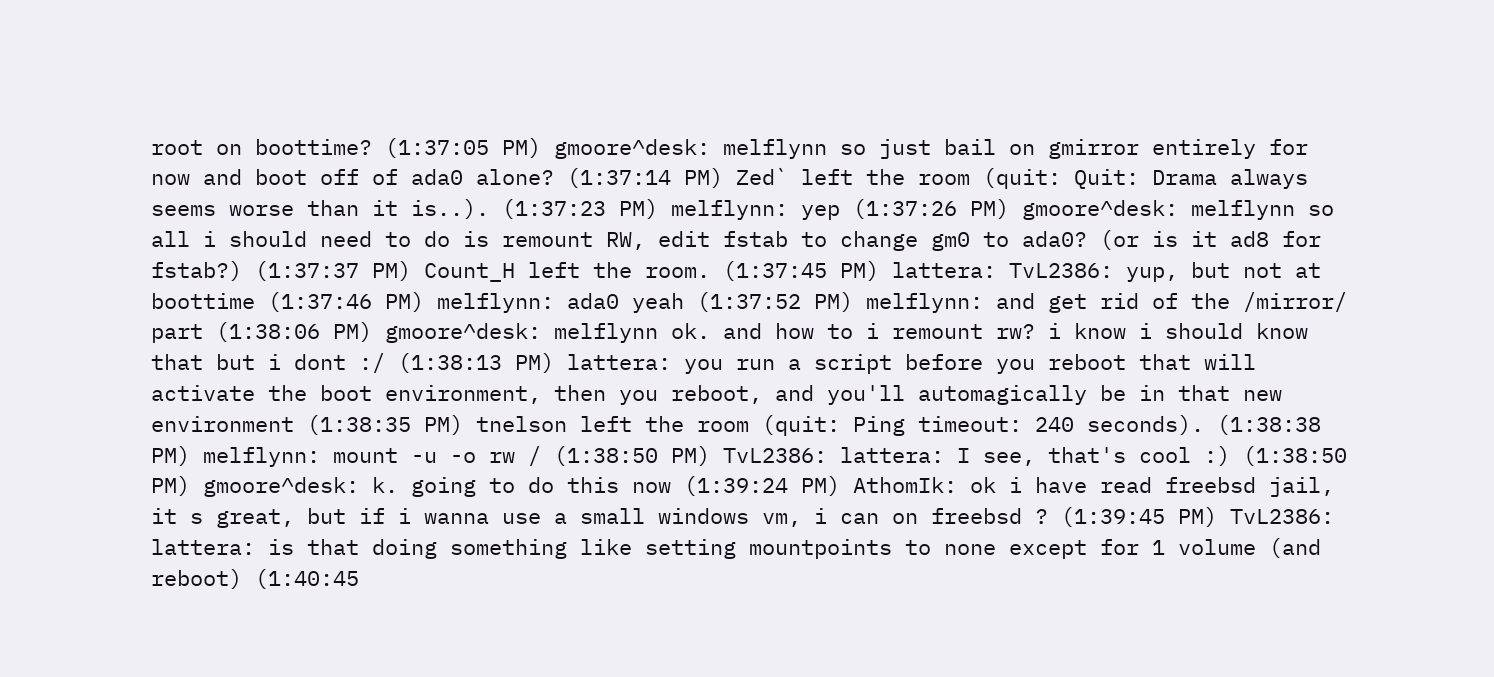root on boottime? (1:37:05 PM) gmoore^desk: melflynn so just bail on gmirror entirely for now and boot off of ada0 alone? (1:37:14 PM) Zed` left the room (quit: Quit: Drama always seems worse than it is..). (1:37:23 PM) melflynn: yep (1:37:26 PM) gmoore^desk: melflynn so all i should need to do is remount RW, edit fstab to change gm0 to ada0? (or is it ad8 for fstab?) (1:37:37 PM) Count_H left the room. (1:37:45 PM) lattera: TvL2386: yup, but not at boottime (1:37:46 PM) melflynn: ada0 yeah (1:37:52 PM) melflynn: and get rid of the /mirror/ part (1:38:06 PM) gmoore^desk: melflynn ok. and how to i remount rw? i know i should know that but i dont :/ (1:38:13 PM) lattera: you run a script before you reboot that will activate the boot environment, then you reboot, and you'll automagically be in that new environment (1:38:35 PM) tnelson left the room (quit: Ping timeout: 240 seconds). (1:38:38 PM) melflynn: mount -u -o rw / (1:38:50 PM) TvL2386: lattera: I see, that's cool :) (1:38:50 PM) gmoore^desk: k. going to do this now (1:39:24 PM) AthomIk: ok i have read freebsd jail, it s great, but if i wanna use a small windows vm, i can on freebsd ? (1:39:45 PM) TvL2386: lattera: is that doing something like setting mountpoints to none except for 1 volume (and reboot) (1:40:45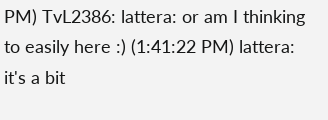PM) TvL2386: lattera: or am I thinking to easily here :) (1:41:22 PM) lattera: it's a bit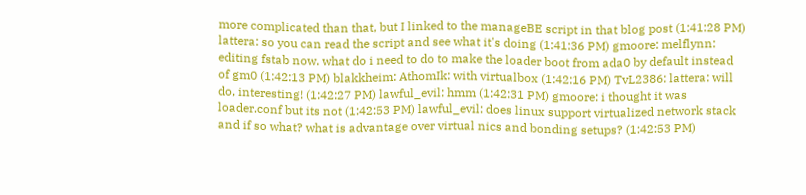more complicated than that, but I linked to the manageBE script in that blog post (1:41:28 PM) lattera: so you can read the script and see what it's doing (1:41:36 PM) gmoore: melflynn: editing fstab now. what do i need to do to make the loader boot from ada0 by default instead of gm0 (1:42:13 PM) blakkheim: AthomIk: with virtualbox (1:42:16 PM) TvL2386: lattera: will do, interesting! (1:42:27 PM) lawful_evil: hmm (1:42:31 PM) gmoore: i thought it was loader.conf but its not (1:42:53 PM) lawful_evil: does linux support virtualized network stack and if so what? what is advantage over virtual nics and bonding setups? (1:42:53 PM)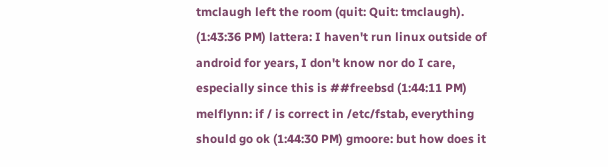tmclaugh left the room (quit: Quit: tmclaugh). (1:43:36 PM) lattera: I haven't run linux outside of android for years, I don't know nor do I care, especially since this is ##freebsd (1:44:11 PM) melflynn: if / is correct in /etc/fstab, everything should go ok (1:44:30 PM) gmoore: but how does it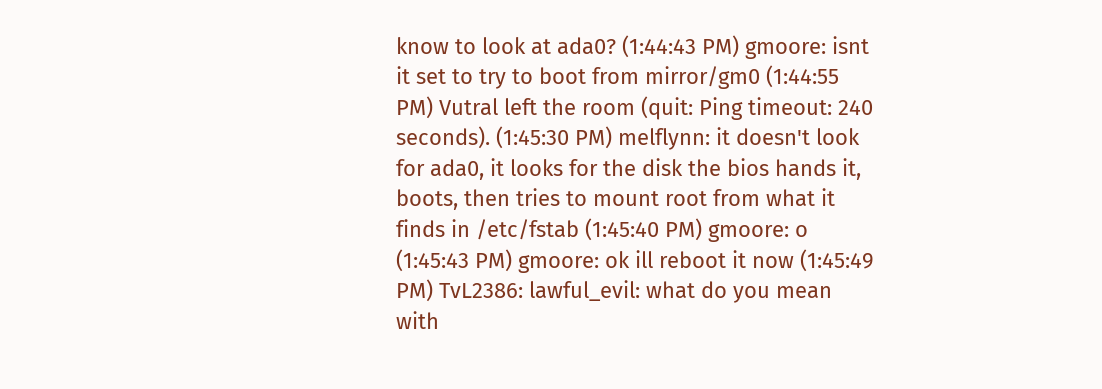know to look at ada0? (1:44:43 PM) gmoore: isnt it set to try to boot from mirror/gm0 (1:44:55 PM) Vutral left the room (quit: Ping timeout: 240 seconds). (1:45:30 PM) melflynn: it doesn't look for ada0, it looks for the disk the bios hands it, boots, then tries to mount root from what it finds in /etc/fstab (1:45:40 PM) gmoore: o (1:45:43 PM) gmoore: ok ill reboot it now (1:45:49 PM) TvL2386: lawful_evil: what do you mean with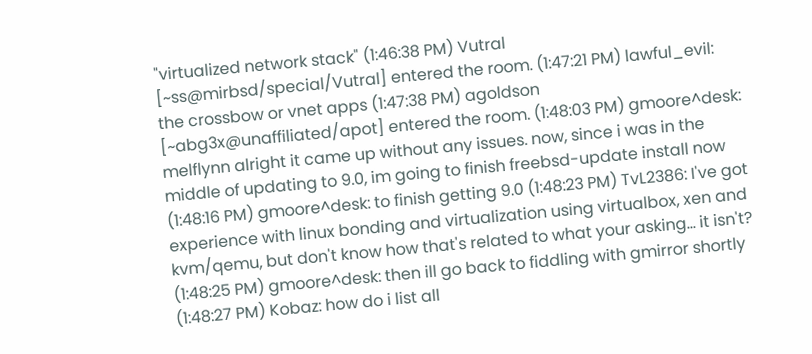"virtualized network stack" (1:46:38 PM) Vutral [~ss@mirbsd/special/Vutral] entered the room. (1:47:21 PM) lawful_evil: the crossbow or vnet apps (1:47:38 PM) agoldson [~abg3x@unaffiliated/apot] entered the room. (1:48:03 PM) gmoore^desk: melflynn alright it came up without any issues. now, since i was in the middle of updating to 9.0, im going to finish freebsd-update install now (1:48:16 PM) gmoore^desk: to finish getting 9.0 (1:48:23 PM) TvL2386: I've got experience with linux bonding and virtualization using virtualbox, xen and kvm/qemu, but don't know how that's related to what your asking... it isn't? (1:48:25 PM) gmoore^desk: then ill go back to fiddling with gmirror shortly (1:48:27 PM) Kobaz: how do i list all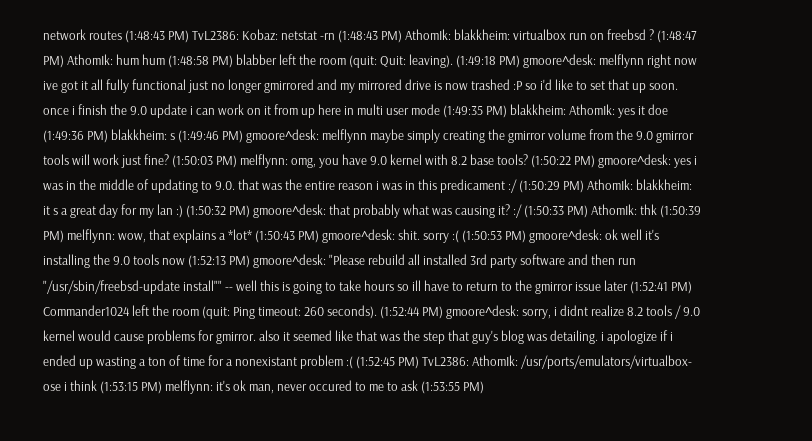network routes (1:48:43 PM) TvL2386: Kobaz: netstat -rn (1:48:43 PM) AthomIk: blakkheim: virtualbox run on freebsd ? (1:48:47 PM) AthomIk: hum hum (1:48:58 PM) blabber left the room (quit: Quit: leaving). (1:49:18 PM) gmoore^desk: melflynn right now ive got it all fully functional just no longer gmirrored and my mirrored drive is now trashed :P so i'd like to set that up soon. once i finish the 9.0 update i can work on it from up here in multi user mode (1:49:35 PM) blakkheim: AthomIk: yes it doe (1:49:36 PM) blakkheim: s (1:49:46 PM) gmoore^desk: melflynn maybe simply creating the gmirror volume from the 9.0 gmirror tools will work just fine? (1:50:03 PM) melflynn: omg, you have 9.0 kernel with 8.2 base tools? (1:50:22 PM) gmoore^desk: yes i was in the middle of updating to 9.0. that was the entire reason i was in this predicament :/ (1:50:29 PM) AthomIk: blakkheim: it s a great day for my lan :) (1:50:32 PM) gmoore^desk: that probably what was causing it? :/ (1:50:33 PM) AthomIk: thk (1:50:39 PM) melflynn: wow, that explains a *lot* (1:50:43 PM) gmoore^desk: shit. sorry :( (1:50:53 PM) gmoore^desk: ok well it's installing the 9.0 tools now (1:52:13 PM) gmoore^desk: "Please rebuild all installed 3rd party software and then run "/usr/sbin/freebsd-update install"" -- well this is going to take hours so ill have to return to the gmirror issue later (1:52:41 PM) Commander1024 left the room (quit: Ping timeout: 260 seconds). (1:52:44 PM) gmoore^desk: sorry, i didnt realize 8.2 tools / 9.0 kernel would cause problems for gmirror. also it seemed like that was the step that guy's blog was detailing. i apologize if i ended up wasting a ton of time for a nonexistant problem :( (1:52:45 PM) TvL2386: AthomIk: /usr/ports/emulators/virtualbox-ose i think (1:53:15 PM) melflynn: it's ok man, never occured to me to ask (1:53:55 PM)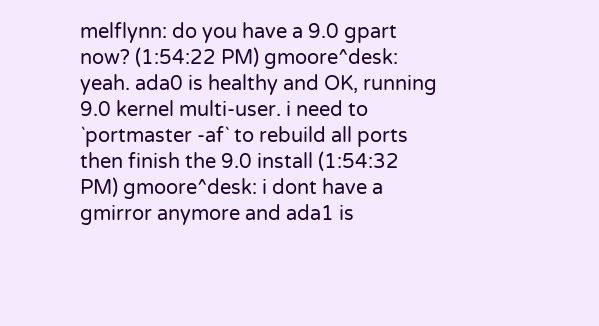melflynn: do you have a 9.0 gpart now? (1:54:22 PM) gmoore^desk: yeah. ada0 is healthy and OK, running 9.0 kernel multi-user. i need to `portmaster -af` to rebuild all ports then finish the 9.0 install (1:54:32 PM) gmoore^desk: i dont have a gmirror anymore and ada1 is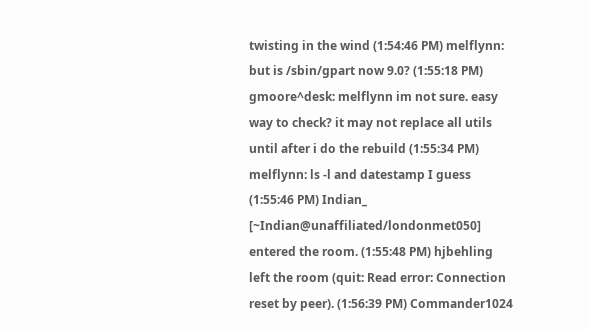twisting in the wind (1:54:46 PM) melflynn: but is /sbin/gpart now 9.0? (1:55:18 PM) gmoore^desk: melflynn im not sure. easy way to check? it may not replace all utils until after i do the rebuild (1:55:34 PM) melflynn: ls -l and datestamp I guess (1:55:46 PM) Indian_ [~Indian@unaffiliated/londonmet050] entered the room. (1:55:48 PM) hjbehling left the room (quit: Read error: Connection reset by peer). (1:56:39 PM) Commander1024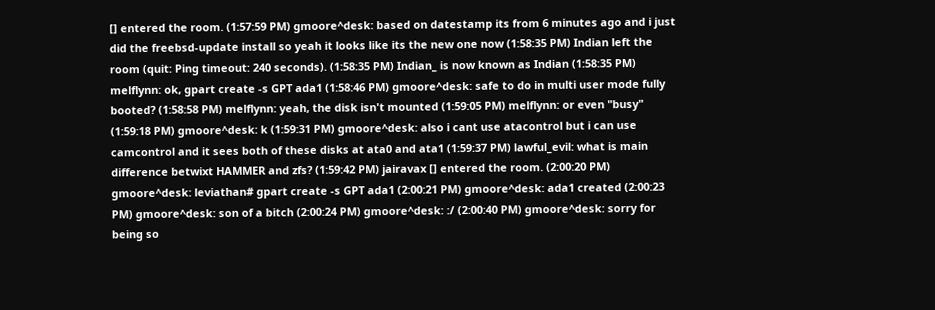[] entered the room. (1:57:59 PM) gmoore^desk: based on datestamp its from 6 minutes ago and i just did the freebsd-update install so yeah it looks like its the new one now (1:58:35 PM) Indian left the room (quit: Ping timeout: 240 seconds). (1:58:35 PM) Indian_ is now known as Indian (1:58:35 PM) melflynn: ok, gpart create -s GPT ada1 (1:58:46 PM) gmoore^desk: safe to do in multi user mode fully booted? (1:58:58 PM) melflynn: yeah, the disk isn't mounted (1:59:05 PM) melflynn: or even "busy" (1:59:18 PM) gmoore^desk: k (1:59:31 PM) gmoore^desk: also i cant use atacontrol but i can use camcontrol and it sees both of these disks at ata0 and ata1 (1:59:37 PM) lawful_evil: what is main difference betwixt HAMMER and zfs? (1:59:42 PM) jairavax [] entered the room. (2:00:20 PM) gmoore^desk: leviathan# gpart create -s GPT ada1 (2:00:21 PM) gmoore^desk: ada1 created (2:00:23 PM) gmoore^desk: son of a bitch (2:00:24 PM) gmoore^desk: :/ (2:00:40 PM) gmoore^desk: sorry for being so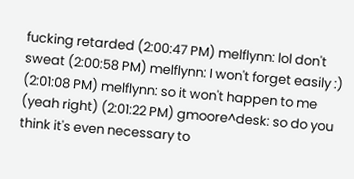fucking retarded (2:00:47 PM) melflynn: lol don't sweat (2:00:58 PM) melflynn: I won't forget easily :) (2:01:08 PM) melflynn: so it won't happen to me (yeah right) (2:01:22 PM) gmoore^desk: so do you think it's even necessary to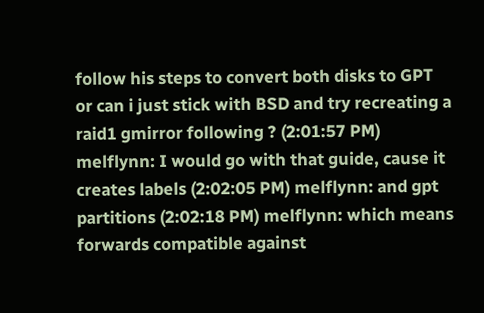follow his steps to convert both disks to GPT or can i just stick with BSD and try recreating a raid1 gmirror following ? (2:01:57 PM) melflynn: I would go with that guide, cause it creates labels (2:02:05 PM) melflynn: and gpt partitions (2:02:18 PM) melflynn: which means forwards compatible against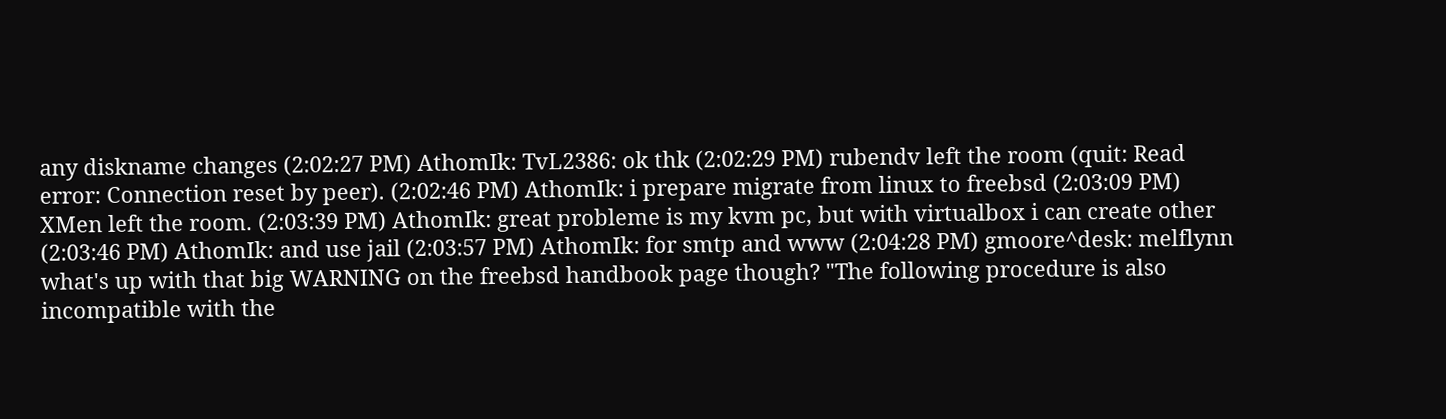any diskname changes (2:02:27 PM) AthomIk: TvL2386: ok thk (2:02:29 PM) rubendv left the room (quit: Read error: Connection reset by peer). (2:02:46 PM) AthomIk: i prepare migrate from linux to freebsd (2:03:09 PM) XMen left the room. (2:03:39 PM) AthomIk: great probleme is my kvm pc, but with virtualbox i can create other (2:03:46 PM) AthomIk: and use jail (2:03:57 PM) AthomIk: for smtp and www (2:04:28 PM) gmoore^desk: melflynn what's up with that big WARNING on the freebsd handbook page though? "The following procedure is also incompatible with the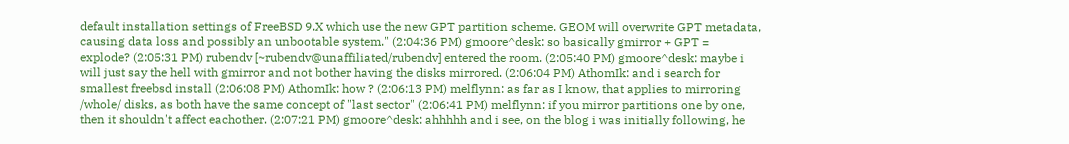default installation settings of FreeBSD 9.X which use the new GPT partition scheme. GEOM will overwrite GPT metadata, causing data loss and possibly an unbootable system." (2:04:36 PM) gmoore^desk: so basically gmirror + GPT = explode? (2:05:31 PM) rubendv [~rubendv@unaffiliated/rubendv] entered the room. (2:05:40 PM) gmoore^desk: maybe i will just say the hell with gmirror and not bother having the disks mirrored. (2:06:04 PM) AthomIk: and i search for smallest freebsd install (2:06:08 PM) AthomIk: how ? (2:06:13 PM) melflynn: as far as I know, that applies to mirroring /whole/ disks, as both have the same concept of "last sector" (2:06:41 PM) melflynn: if you mirror partitions one by one, then it shouldn't affect eachother. (2:07:21 PM) gmoore^desk: ahhhhh and i see, on the blog i was initially following, he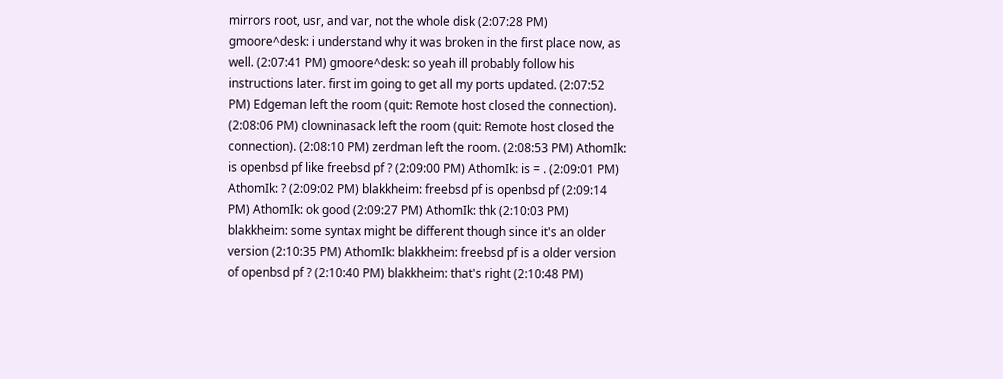mirrors root, usr, and var, not the whole disk (2:07:28 PM) gmoore^desk: i understand why it was broken in the first place now, as well. (2:07:41 PM) gmoore^desk: so yeah ill probably follow his instructions later. first im going to get all my ports updated. (2:07:52 PM) Edgeman left the room (quit: Remote host closed the connection). (2:08:06 PM) clowninasack left the room (quit: Remote host closed the connection). (2:08:10 PM) zerdman left the room. (2:08:53 PM) AthomIk: is openbsd pf like freebsd pf ? (2:09:00 PM) AthomIk: is = . (2:09:01 PM) AthomIk: ? (2:09:02 PM) blakkheim: freebsd pf is openbsd pf (2:09:14 PM) AthomIk: ok good (2:09:27 PM) AthomIk: thk (2:10:03 PM) blakkheim: some syntax might be different though since it's an older version (2:10:35 PM) AthomIk: blakkheim: freebsd pf is a older version of openbsd pf ? (2:10:40 PM) blakkheim: that's right (2:10:48 PM)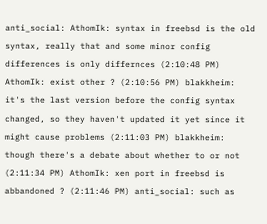anti_social: AthomIk: syntax in freebsd is the old syntax, really that and some minor config differences is only differnces (2:10:48 PM) AthomIk: exist other ? (2:10:56 PM) blakkheim: it's the last version before the config syntax changed, so they haven't updated it yet since it might cause problems (2:11:03 PM) blakkheim: though there's a debate about whether to or not (2:11:34 PM) AthomIk: xen port in freebsd is abbandoned ? (2:11:46 PM) anti_social: such as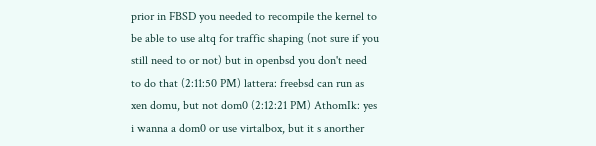prior in FBSD you needed to recompile the kernel to be able to use altq for traffic shaping (not sure if you still need to or not) but in openbsd you don't need to do that (2:11:50 PM) lattera: freebsd can run as xen domu, but not dom0 (2:12:21 PM) AthomIk: yes i wanna a dom0 or use virtalbox, but it s anorther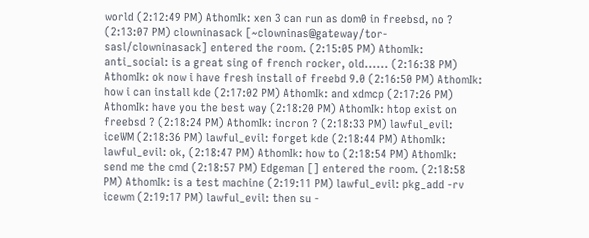world (2:12:49 PM) AthomIk: xen 3 can run as dom0 in freebsd, no ? (2:13:07 PM) clowninasack [~clowninas@gateway/tor-sasl/clowninasack] entered the room. (2:15:05 PM) AthomIk: anti_social: is a great sing of french rocker, old...... (2:16:38 PM) AthomIk: ok now i have fresh install of freebd 9.0 (2:16:50 PM) AthomIk: how i can install kde (2:17:02 PM) AthomIk: and xdmcp (2:17:26 PM) AthomIk: have you the best way (2:18:20 PM) AthomIk: htop exist on freebsd ? (2:18:24 PM) AthomIk: incron ? (2:18:33 PM) lawful_evil: iceWM (2:18:36 PM) lawful_evil: forget kde (2:18:44 PM) AthomIk: lawful_evil: ok, (2:18:47 PM) AthomIk: how to (2:18:54 PM) AthomIk: send me the cmd (2:18:57 PM) Edgeman [] entered the room. (2:18:58 PM) AthomIk: is a test machine (2:19:11 PM) lawful_evil: pkg_add -rv icewm (2:19:17 PM) lawful_evil: then su -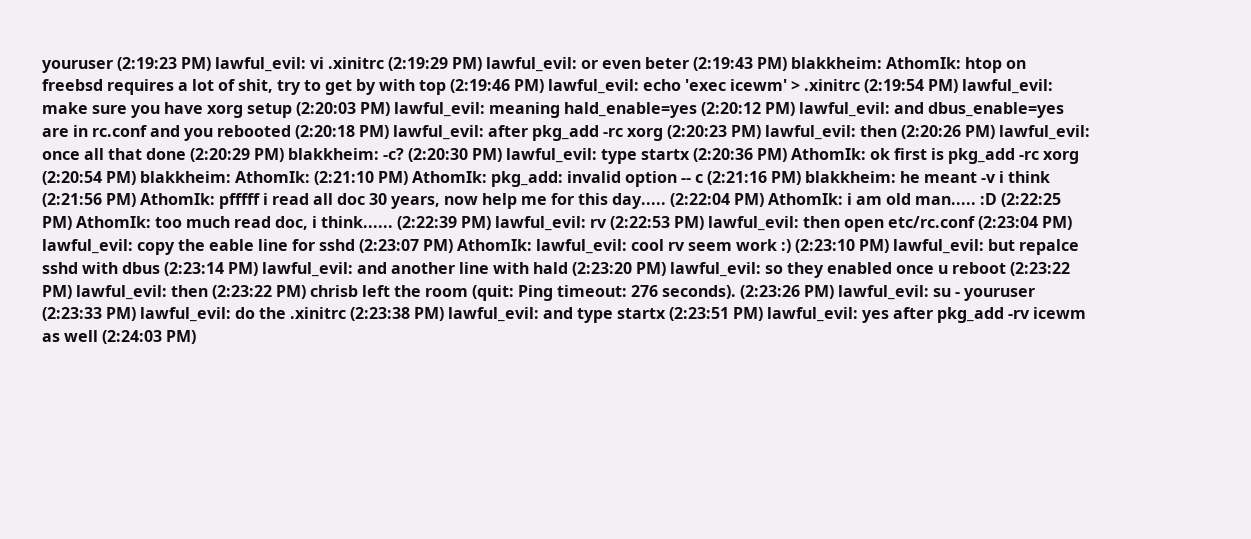youruser (2:19:23 PM) lawful_evil: vi .xinitrc (2:19:29 PM) lawful_evil: or even beter (2:19:43 PM) blakkheim: AthomIk: htop on freebsd requires a lot of shit, try to get by with top (2:19:46 PM) lawful_evil: echo 'exec icewm' > .xinitrc (2:19:54 PM) lawful_evil: make sure you have xorg setup (2:20:03 PM) lawful_evil: meaning hald_enable=yes (2:20:12 PM) lawful_evil: and dbus_enable=yes are in rc.conf and you rebooted (2:20:18 PM) lawful_evil: after pkg_add -rc xorg (2:20:23 PM) lawful_evil: then (2:20:26 PM) lawful_evil: once all that done (2:20:29 PM) blakkheim: -c? (2:20:30 PM) lawful_evil: type startx (2:20:36 PM) AthomIk: ok first is pkg_add -rc xorg (2:20:54 PM) blakkheim: AthomIk: (2:21:10 PM) AthomIk: pkg_add: invalid option -- c (2:21:16 PM) blakkheim: he meant -v i think (2:21:56 PM) AthomIk: pfffff i read all doc 30 years, now help me for this day..... (2:22:04 PM) AthomIk: i am old man..... :D (2:22:25 PM) AthomIk: too much read doc, i think...... (2:22:39 PM) lawful_evil: rv (2:22:53 PM) lawful_evil: then open etc/rc.conf (2:23:04 PM) lawful_evil: copy the eable line for sshd (2:23:07 PM) AthomIk: lawful_evil: cool rv seem work :) (2:23:10 PM) lawful_evil: but repalce sshd with dbus (2:23:14 PM) lawful_evil: and another line with hald (2:23:20 PM) lawful_evil: so they enabled once u reboot (2:23:22 PM) lawful_evil: then (2:23:22 PM) chrisb left the room (quit: Ping timeout: 276 seconds). (2:23:26 PM) lawful_evil: su - youruser (2:23:33 PM) lawful_evil: do the .xinitrc (2:23:38 PM) lawful_evil: and type startx (2:23:51 PM) lawful_evil: yes after pkg_add -rv icewm as well (2:24:03 PM)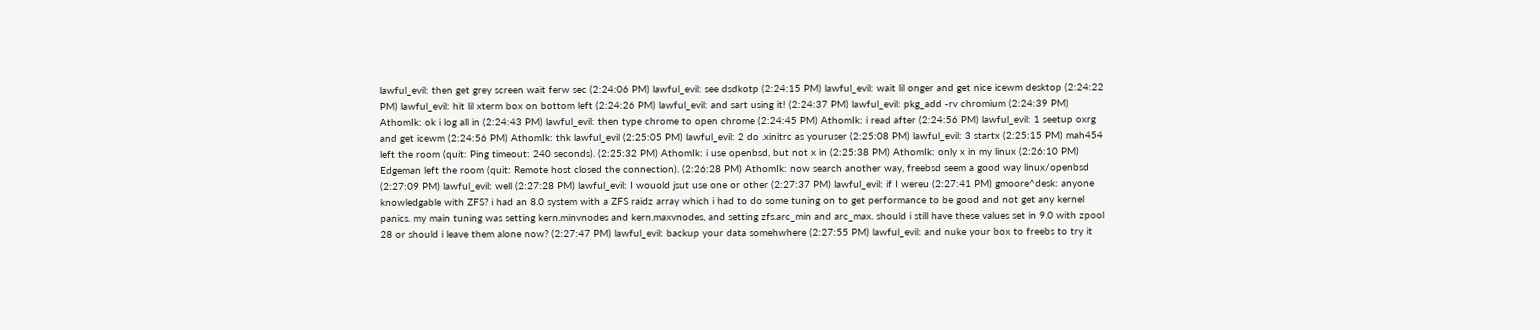lawful_evil: then get grey screen wait ferw sec (2:24:06 PM) lawful_evil: see dsdkotp (2:24:15 PM) lawful_evil: wait lil onger and get nice icewm desktop (2:24:22 PM) lawful_evil: hit lil xterm box on bottom left (2:24:26 PM) lawful_evil: and sart using it! (2:24:37 PM) lawful_evil: pkg_add -rv chromium (2:24:39 PM) AthomIk: ok i log all in (2:24:43 PM) lawful_evil: then type chrome to open chrome (2:24:45 PM) AthomIk: i read after (2:24:56 PM) lawful_evil: 1 seetup oxrg and get icewm (2:24:56 PM) AthomIk: thk lawful_evil (2:25:05 PM) lawful_evil: 2 do .xinitrc as youruser (2:25:08 PM) lawful_evil: 3 startx (2:25:15 PM) mah454 left the room (quit: Ping timeout: 240 seconds). (2:25:32 PM) AthomIk: i use openbsd, but not x in (2:25:38 PM) AthomIk: only x in my linux (2:26:10 PM) Edgeman left the room (quit: Remote host closed the connection). (2:26:28 PM) AthomIk: now search another way, freebsd seem a good way linux/openbsd (2:27:09 PM) lawful_evil: well (2:27:28 PM) lawful_evil: I wouold jsut use one or other (2:27:37 PM) lawful_evil: if I wereu (2:27:41 PM) gmoore^desk: anyone knowledgable with ZFS? i had an 8.0 system with a ZFS raidz array which i had to do some tuning on to get performance to be good and not get any kernel panics. my main tuning was setting kern.minvnodes and kern.maxvnodes, and setting zfs.arc_min and arc_max. should i still have these values set in 9.0 with zpool 28 or should i leave them alone now? (2:27:47 PM) lawful_evil: backup your data somehwhere (2:27:55 PM) lawful_evil: and nuke your box to freebs to try it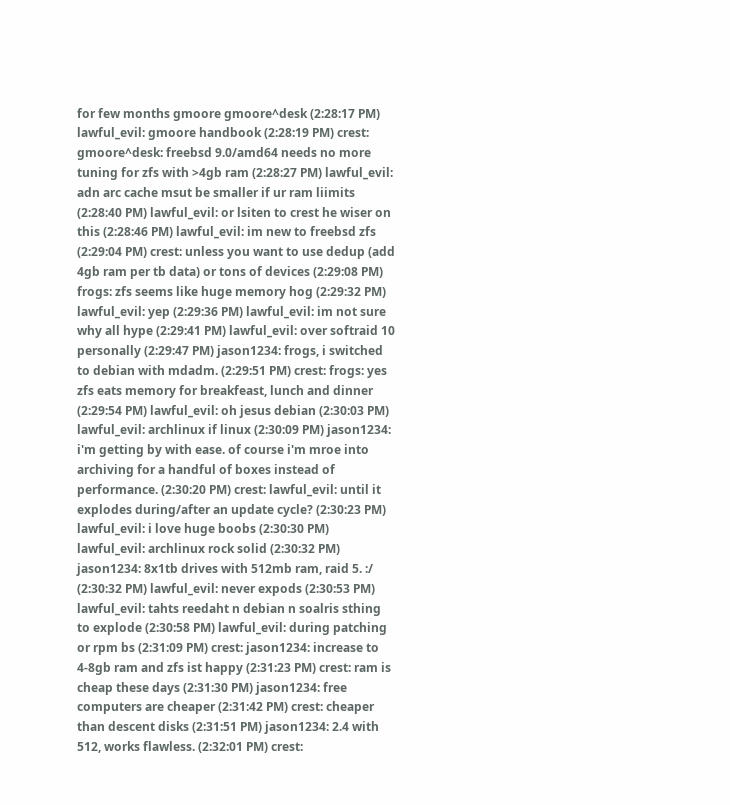for few months gmoore gmoore^desk (2:28:17 PM) lawful_evil: gmoore handbook (2:28:19 PM) crest: gmoore^desk: freebsd 9.0/amd64 needs no more tuning for zfs with >4gb ram (2:28:27 PM) lawful_evil: adn arc cache msut be smaller if ur ram liimits (2:28:40 PM) lawful_evil: or lsiten to crest he wiser on this (2:28:46 PM) lawful_evil: im new to freebsd zfs (2:29:04 PM) crest: unless you want to use dedup (add 4gb ram per tb data) or tons of devices (2:29:08 PM) frogs: zfs seems like huge memory hog (2:29:32 PM) lawful_evil: yep (2:29:36 PM) lawful_evil: im not sure why all hype (2:29:41 PM) lawful_evil: over softraid 10 personally (2:29:47 PM) jason1234: frogs, i switched to debian with mdadm. (2:29:51 PM) crest: frogs: yes zfs eats memory for breakfeast, lunch and dinner (2:29:54 PM) lawful_evil: oh jesus debian (2:30:03 PM) lawful_evil: archlinux if linux (2:30:09 PM) jason1234: i'm getting by with ease. of course i'm mroe into archiving for a handful of boxes instead of performance. (2:30:20 PM) crest: lawful_evil: until it explodes during/after an update cycle? (2:30:23 PM) lawful_evil: i love huge boobs (2:30:30 PM) lawful_evil: archlinux rock solid (2:30:32 PM) jason1234: 8x1tb drives with 512mb ram, raid 5. :/ (2:30:32 PM) lawful_evil: never expods (2:30:53 PM) lawful_evil: tahts reedaht n debian n soalris sthing to explode (2:30:58 PM) lawful_evil: during patching or rpm bs (2:31:09 PM) crest: jason1234: increase to 4-8gb ram and zfs ist happy (2:31:23 PM) crest: ram is cheap these days (2:31:30 PM) jason1234: free computers are cheaper (2:31:42 PM) crest: cheaper than descent disks (2:31:51 PM) jason1234: 2.4 with 512, works flawless. (2:32:01 PM) crest: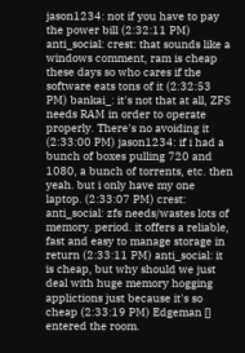jason1234: not if you have to pay the power bill (2:32:11 PM) anti_social: crest: that sounds like a windows comment, ram is cheap these days so who cares if the software eats tons of it (2:32:53 PM) bankai_: it's not that at all, ZFS needs RAM in order to operate properly. There's no avoiding it (2:33:00 PM) jason1234: if i had a bunch of boxes pulling 720 and 1080, a bunch of torrents, etc. then yeah. but i only have my one laptop. (2:33:07 PM) crest: anti_social: zfs needs/wastes lots of memory. period. it offers a reliable, fast and easy to manage storage in return (2:33:11 PM) anti_social: it is cheap, but why should we just deal with huge memory hogging applictions just because it's so cheap (2:33:19 PM) Edgeman [] entered the room.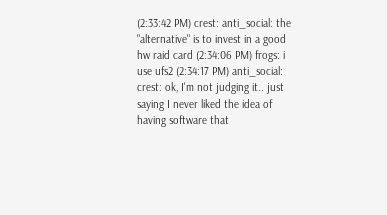(2:33:42 PM) crest: anti_social: the "alternative" is to invest in a good hw raid card (2:34:06 PM) frogs: i use ufs2 (2:34:17 PM) anti_social: crest: ok, I'm not judging it.. just saying I never liked the idea of having software that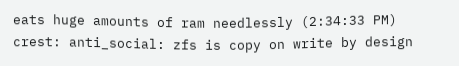eats huge amounts of ram needlessly (2:34:33 PM) crest: anti_social: zfs is copy on write by design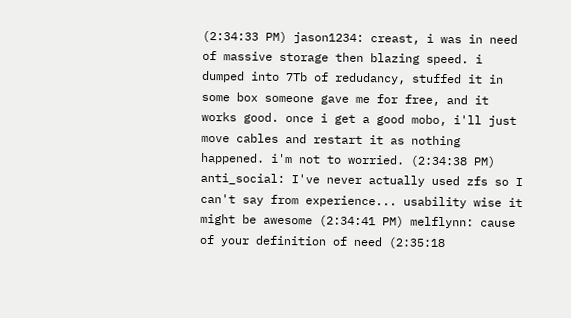(2:34:33 PM) jason1234: creast, i was in need of massive storage then blazing speed. i dumped into 7Tb of redudancy, stuffed it in some box someone gave me for free, and it works good. once i get a good mobo, i'll just move cables and restart it as nothing happened. i'm not to worried. (2:34:38 PM) anti_social: I've never actually used zfs so I can't say from experience... usability wise it might be awesome (2:34:41 PM) melflynn: cause of your definition of need (2:35:18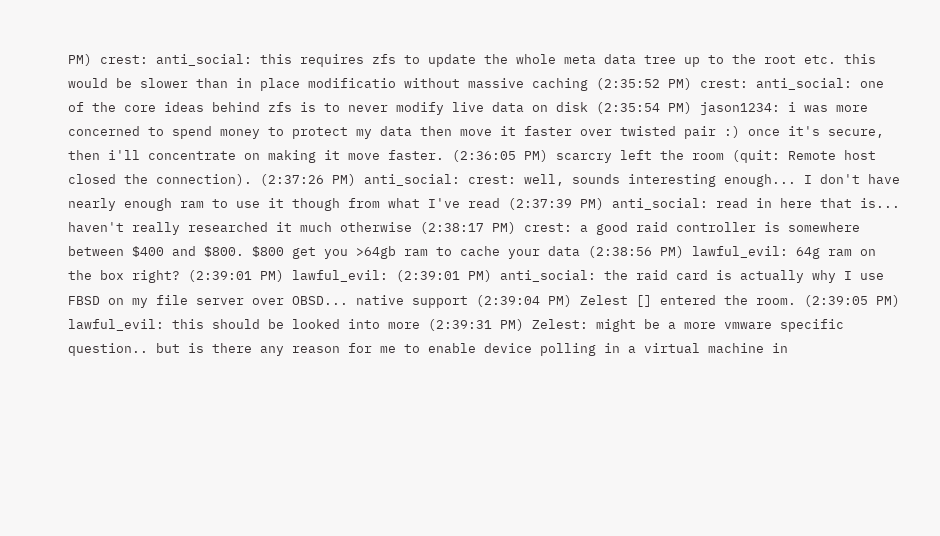PM) crest: anti_social: this requires zfs to update the whole meta data tree up to the root etc. this would be slower than in place modificatio without massive caching (2:35:52 PM) crest: anti_social: one of the core ideas behind zfs is to never modify live data on disk (2:35:54 PM) jason1234: i was more concerned to spend money to protect my data then move it faster over twisted pair :) once it's secure, then i'll concentrate on making it move faster. (2:36:05 PM) scarcry left the room (quit: Remote host closed the connection). (2:37:26 PM) anti_social: crest: well, sounds interesting enough... I don't have nearly enough ram to use it though from what I've read (2:37:39 PM) anti_social: read in here that is... haven't really researched it much otherwise (2:38:17 PM) crest: a good raid controller is somewhere between $400 and $800. $800 get you >64gb ram to cache your data (2:38:56 PM) lawful_evil: 64g ram on the box right? (2:39:01 PM) lawful_evil: (2:39:01 PM) anti_social: the raid card is actually why I use FBSD on my file server over OBSD... native support (2:39:04 PM) Zelest [] entered the room. (2:39:05 PM) lawful_evil: this should be looked into more (2:39:31 PM) Zelest: might be a more vmware specific question.. but is there any reason for me to enable device polling in a virtual machine in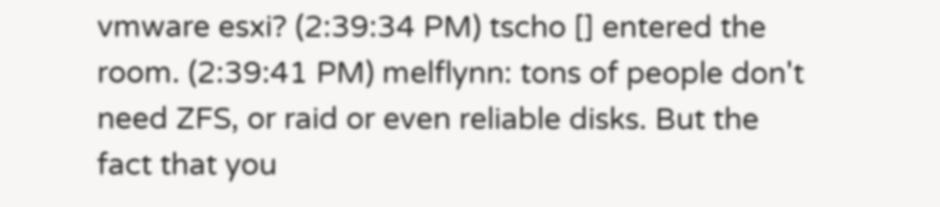vmware esxi? (2:39:34 PM) tscho [] entered the room. (2:39:41 PM) melflynn: tons of people don't need ZFS, or raid or even reliable disks. But the fact that you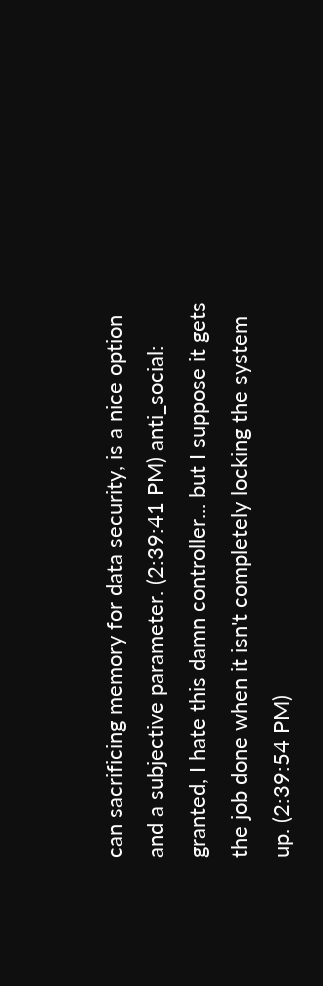can sacrificing memory for data security, is a nice option and a subjective parameter. (2:39:41 PM) anti_social: granted, I hate this damn controller... but I suppose it gets the job done when it isn't completely locking the system up. (2:39:54 PM)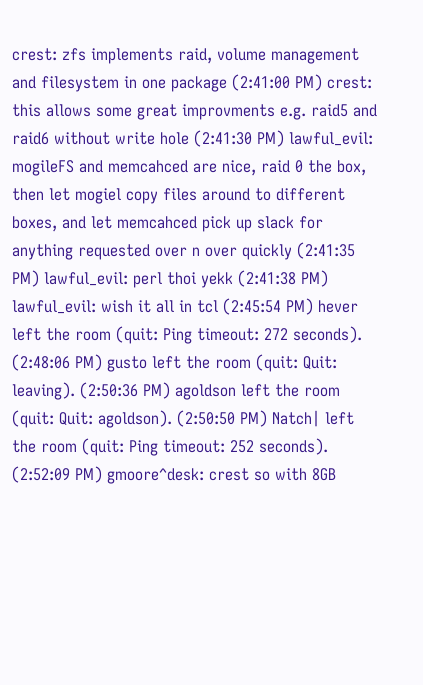crest: zfs implements raid, volume management and filesystem in one package (2:41:00 PM) crest: this allows some great improvments e.g. raid5 and raid6 without write hole (2:41:30 PM) lawful_evil: mogileFS and memcahced are nice, raid 0 the box, then let mogiel copy files around to different boxes, and let memcahced pick up slack for anything requested over n over quickly (2:41:35 PM) lawful_evil: perl thoi yekk (2:41:38 PM) lawful_evil: wish it all in tcl (2:45:54 PM) hever left the room (quit: Ping timeout: 272 seconds). (2:48:06 PM) gusto left the room (quit: Quit: leaving). (2:50:36 PM) agoldson left the room (quit: Quit: agoldson). (2:50:50 PM) Natch| left the room (quit: Ping timeout: 252 seconds). (2:52:09 PM) gmoore^desk: crest so with 8GB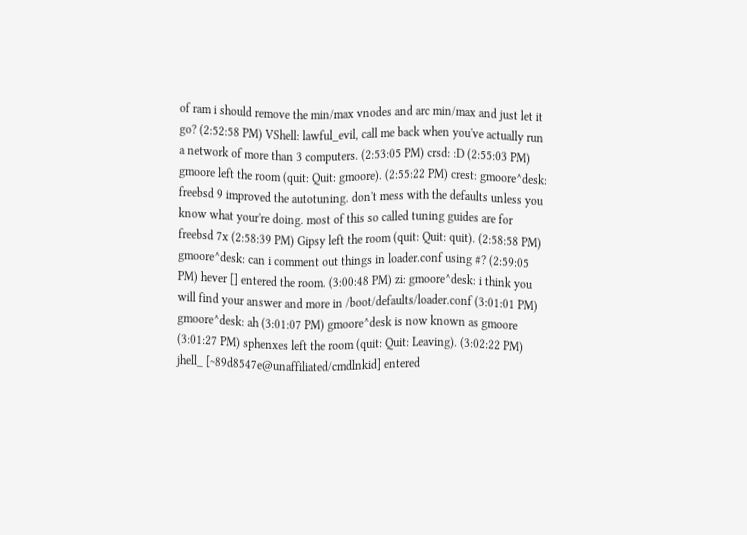of ram i should remove the min/max vnodes and arc min/max and just let it go? (2:52:58 PM) VShell: lawful_evil, call me back when you've actually run a network of more than 3 computers. (2:53:05 PM) crsd: :D (2:55:03 PM) gmoore left the room (quit: Quit: gmoore). (2:55:22 PM) crest: gmoore^desk: freebsd 9 improved the autotuning. don't mess with the defaults unless you know what your're doing. most of this so called tuning guides are for freebsd 7x (2:58:39 PM) Gipsy left the room (quit: Quit: quit). (2:58:58 PM) gmoore^desk: can i comment out things in loader.conf using #? (2:59:05 PM) hever [] entered the room. (3:00:48 PM) zi: gmoore^desk: i think you will find your answer and more in /boot/defaults/loader.conf (3:01:01 PM) gmoore^desk: ah (3:01:07 PM) gmoore^desk is now known as gmoore (3:01:27 PM) sphenxes left the room (quit: Quit: Leaving). (3:02:22 PM) jhell_ [~89d8547e@unaffiliated/cmdlnkid] entered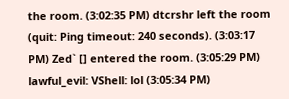the room. (3:02:35 PM) dtcrshr left the room (quit: Ping timeout: 240 seconds). (3:03:17 PM) Zed` [] entered the room. (3:05:29 PM) lawful_evil: VShell: lol (3:05:34 PM)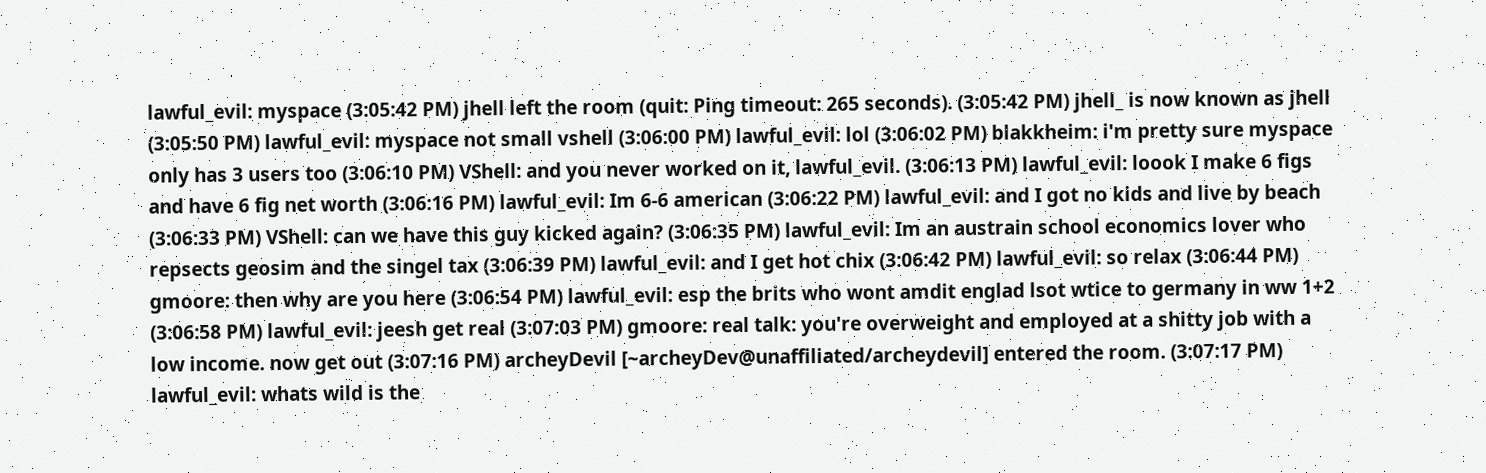lawful_evil: myspace (3:05:42 PM) jhell left the room (quit: Ping timeout: 265 seconds). (3:05:42 PM) jhell_ is now known as jhell (3:05:50 PM) lawful_evil: myspace not small vshell (3:06:00 PM) lawful_evil: lol (3:06:02 PM) blakkheim: i'm pretty sure myspace only has 3 users too (3:06:10 PM) VShell: and you never worked on it, lawful_evil. (3:06:13 PM) lawful_evil: loook I make 6 figs and have 6 fig net worth (3:06:16 PM) lawful_evil: Im 6-6 american (3:06:22 PM) lawful_evil: and I got no kids and live by beach (3:06:33 PM) VShell: can we have this guy kicked again? (3:06:35 PM) lawful_evil: Im an austrain school economics lover who repsects geosim and the singel tax (3:06:39 PM) lawful_evil: and I get hot chix (3:06:42 PM) lawful_evil: so relax (3:06:44 PM) gmoore: then why are you here (3:06:54 PM) lawful_evil: esp the brits who wont amdit englad lsot wtice to germany in ww 1+2 (3:06:58 PM) lawful_evil: jeesh get real (3:07:03 PM) gmoore: real talk: you're overweight and employed at a shitty job with a low income. now get out (3:07:16 PM) archeyDevil [~archeyDev@unaffiliated/archeydevil] entered the room. (3:07:17 PM) lawful_evil: whats wild is the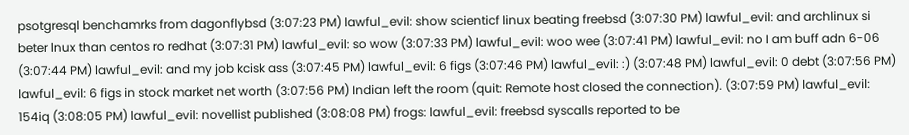psotgresql benchamrks from dagonflybsd (3:07:23 PM) lawful_evil: show scienticf linux beating freebsd (3:07:30 PM) lawful_evil: and archlinux si beter lnux than centos ro redhat (3:07:31 PM) lawful_evil: so wow (3:07:33 PM) lawful_evil: woo wee (3:07:41 PM) lawful_evil: no I am buff adn 6-06 (3:07:44 PM) lawful_evil: and my job kcisk ass (3:07:45 PM) lawful_evil: 6 figs (3:07:46 PM) lawful_evil: :) (3:07:48 PM) lawful_evil: 0 debt (3:07:56 PM) lawful_evil: 6 figs in stock market net worth (3:07:56 PM) Indian left the room (quit: Remote host closed the connection). (3:07:59 PM) lawful_evil: 154iq (3:08:05 PM) lawful_evil: novellist published (3:08:08 PM) frogs: lawful_evil: freebsd syscalls reported to be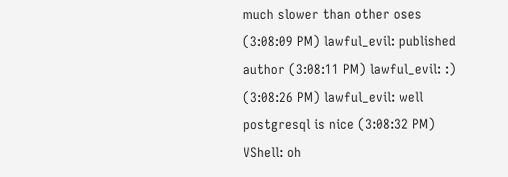much slower than other oses (3:08:09 PM) lawful_evil: published author (3:08:11 PM) lawful_evil: :) (3:08:26 PM) lawful_evil: well postgresql is nice (3:08:32 PM) VShell: oh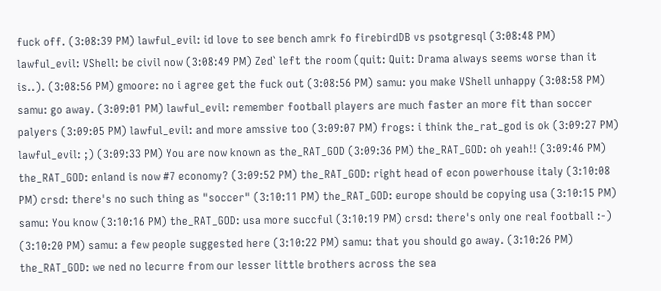fuck off. (3:08:39 PM) lawful_evil: id love to see bench amrk fo firebirdDB vs psotgresql (3:08:48 PM) lawful_evil: VShell: be civil now (3:08:49 PM) Zed` left the room (quit: Quit: Drama always seems worse than it is..). (3:08:56 PM) gmoore: no i agree get the fuck out (3:08:56 PM) samu: you make VShell unhappy (3:08:58 PM) samu: go away. (3:09:01 PM) lawful_evil: remember football players are much faster an more fit than soccer palyers (3:09:05 PM) lawful_evil: and more amssive too (3:09:07 PM) frogs: i think the_rat_god is ok (3:09:27 PM) lawful_evil: ;) (3:09:33 PM) You are now known as the_RAT_GOD (3:09:36 PM) the_RAT_GOD: oh yeah!! (3:09:46 PM) the_RAT_GOD: enland is now #7 economy? (3:09:52 PM) the_RAT_GOD: right head of econ powerhouse italy (3:10:08 PM) crsd: there's no such thing as "soccer" (3:10:11 PM) the_RAT_GOD: europe should be copying usa (3:10:15 PM) samu: You know (3:10:16 PM) the_RAT_GOD: usa more succful (3:10:19 PM) crsd: there's only one real football :-) (3:10:20 PM) samu: a few people suggested here (3:10:22 PM) samu: that you should go away. (3:10:26 PM) the_RAT_GOD: we ned no lecurre from our lesser little brothers across the sea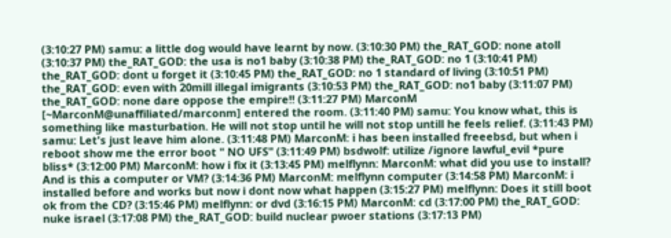(3:10:27 PM) samu: a little dog would have learnt by now. (3:10:30 PM) the_RAT_GOD: none atoll (3:10:37 PM) the_RAT_GOD: the usa is no1 baby (3:10:38 PM) the_RAT_GOD: no 1 (3:10:41 PM) the_RAT_GOD: dont u forget it (3:10:45 PM) the_RAT_GOD: no 1 standard of living (3:10:51 PM) the_RAT_GOD: even with 20mill illegal imigrants (3:10:53 PM) the_RAT_GOD: no1 baby (3:11:07 PM) the_RAT_GOD: none dare oppose the empire!! (3:11:27 PM) MarconM [~MarconM@unaffiliated/marconm] entered the room. (3:11:40 PM) samu: You know what, this is something like masturbation. He will not stop until he will not stop untill he feels relief. (3:11:43 PM) samu: Let's just leave him alone. (3:11:48 PM) MarconM: i has been installed freeebsd, but when i reboot show me the error boot " NO UFS" (3:11:49 PM) bsdwolf: utilize /ignore lawful_evil *pure bliss* (3:12:00 PM) MarconM: how i fix it (3:13:45 PM) melflynn: MarconM: what did you use to install? And is this a computer or VM? (3:14:36 PM) MarconM: melflynn computer (3:14:58 PM) MarconM: i installed before and works but now i dont now what happen (3:15:27 PM) melflynn: Does it still boot ok from the CD? (3:15:46 PM) melflynn: or dvd (3:16:15 PM) MarconM: cd (3:17:00 PM) the_RAT_GOD: nuke israel (3:17:08 PM) the_RAT_GOD: build nuclear pwoer stations (3:17:13 PM)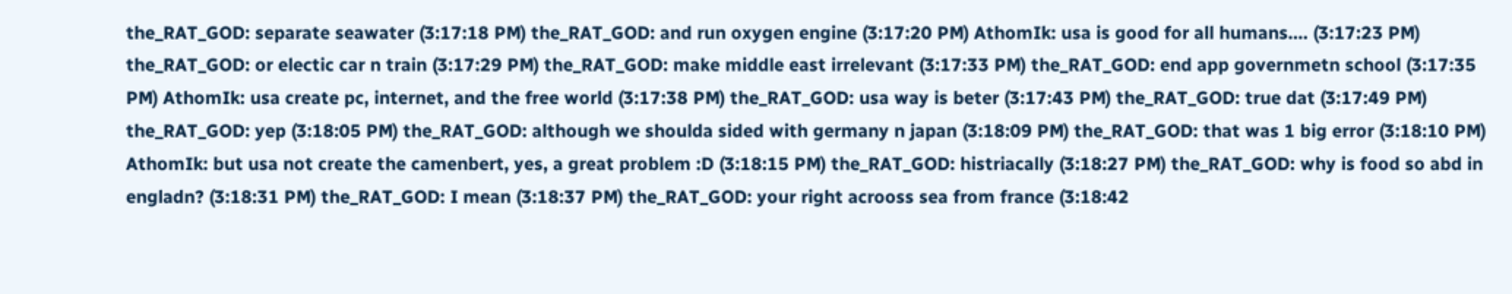the_RAT_GOD: separate seawater (3:17:18 PM) the_RAT_GOD: and run oxygen engine (3:17:20 PM) AthomIk: usa is good for all humans.... (3:17:23 PM) the_RAT_GOD: or electic car n train (3:17:29 PM) the_RAT_GOD: make middle east irrelevant (3:17:33 PM) the_RAT_GOD: end app governmetn school (3:17:35 PM) AthomIk: usa create pc, internet, and the free world (3:17:38 PM) the_RAT_GOD: usa way is beter (3:17:43 PM) the_RAT_GOD: true dat (3:17:49 PM) the_RAT_GOD: yep (3:18:05 PM) the_RAT_GOD: although we shoulda sided with germany n japan (3:18:09 PM) the_RAT_GOD: that was 1 big error (3:18:10 PM) AthomIk: but usa not create the camenbert, yes, a great problem :D (3:18:15 PM) the_RAT_GOD: histriacally (3:18:27 PM) the_RAT_GOD: why is food so abd in engladn? (3:18:31 PM) the_RAT_GOD: I mean (3:18:37 PM) the_RAT_GOD: your right acrooss sea from france (3:18:42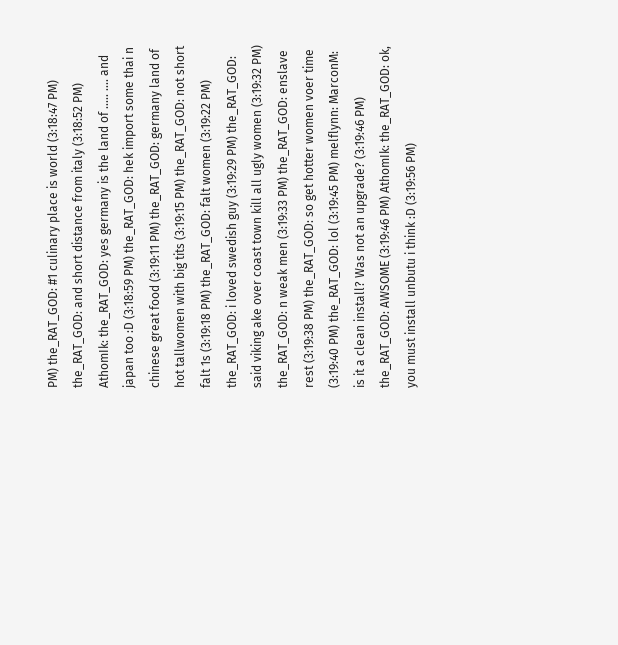PM) the_RAT_GOD: #1 culinary place is world (3:18:47 PM) the_RAT_GOD: and short distance from italy (3:18:52 PM) AthomIk: the_RAT_GOD: yes germany is the land of ..... .... and japan too :D (3:18:59 PM) the_RAT_GOD: hek import some thai n chinese great food (3:19:11 PM) the_RAT_GOD: germany land of hot tallwomen with big tits (3:19:15 PM) the_RAT_GOD: not short falt 1s (3:19:18 PM) the_RAT_GOD: falt women (3:19:22 PM) the_RAT_GOD: i loved swedish guy (3:19:29 PM) the_RAT_GOD: said viking ake over coast town kill all ugly women (3:19:32 PM) the_RAT_GOD: n weak men (3:19:33 PM) the_RAT_GOD: enslave rest (3:19:38 PM) the_RAT_GOD: so get hotter women voer time (3:19:40 PM) the_RAT_GOD: lol (3:19:45 PM) melflynn: MarconM: is it a clean install? Was not an upgrade? (3:19:46 PM) the_RAT_GOD: AWSOME (3:19:46 PM) AthomIk: the_RAT_GOD: ok, you must install unbutu i think :D (3:19:56 PM)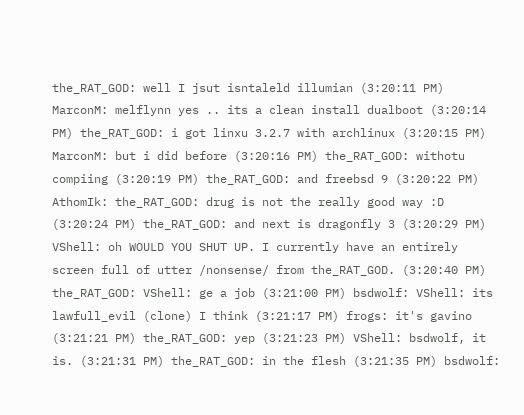the_RAT_GOD: well I jsut isntaleld illumian (3:20:11 PM) MarconM: melflynn yes .. its a clean install dualboot (3:20:14 PM) the_RAT_GOD: i got linxu 3.2.7 with archlinux (3:20:15 PM) MarconM: but i did before (3:20:16 PM) the_RAT_GOD: withotu compiing (3:20:19 PM) the_RAT_GOD: and freebsd 9 (3:20:22 PM) AthomIk: the_RAT_GOD: drug is not the really good way :D (3:20:24 PM) the_RAT_GOD: and next is dragonfly 3 (3:20:29 PM) VShell: oh WOULD YOU SHUT UP. I currently have an entirely screen full of utter /nonsense/ from the_RAT_GOD. (3:20:40 PM) the_RAT_GOD: VShell: ge a job (3:21:00 PM) bsdwolf: VShell: its lawfull_evil (clone) I think (3:21:17 PM) frogs: it's gavino (3:21:21 PM) the_RAT_GOD: yep (3:21:23 PM) VShell: bsdwolf, it is. (3:21:31 PM) the_RAT_GOD: in the flesh (3:21:35 PM) bsdwolf: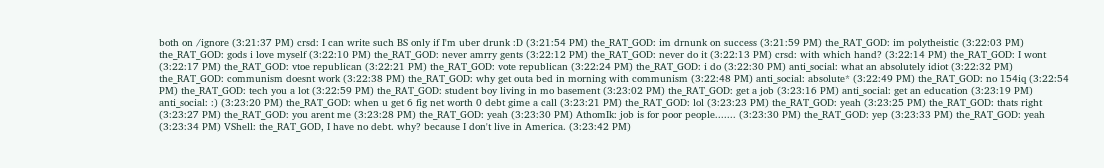both on /ignore (3:21:37 PM) crsd: I can write such BS only if I'm uber drunk :D (3:21:54 PM) the_RAT_GOD: im drnunk on success (3:21:59 PM) the_RAT_GOD: im polytheistic (3:22:03 PM) the_RAT_GOD: gods i love myself (3:22:10 PM) the_RAT_GOD: never amrry gents (3:22:12 PM) the_RAT_GOD: never do it (3:22:13 PM) crsd: with which hand? (3:22:14 PM) the_RAT_GOD: I wont (3:22:17 PM) the_RAT_GOD: vtoe republican (3:22:21 PM) the_RAT_GOD: vote republican (3:22:24 PM) the_RAT_GOD: i do (3:22:30 PM) anti_social: what an absolutely idiot (3:22:32 PM) the_RAT_GOD: communism doesnt work (3:22:38 PM) the_RAT_GOD: why get outa bed in morning with communism (3:22:48 PM) anti_social: absolute* (3:22:49 PM) the_RAT_GOD: no 154iq (3:22:54 PM) the_RAT_GOD: tech you a lot (3:22:59 PM) the_RAT_GOD: student boy living in mo basement (3:23:02 PM) the_RAT_GOD: get a job (3:23:16 PM) anti_social: get an education (3:23:19 PM) anti_social: :) (3:23:20 PM) the_RAT_GOD: when u get 6 fig net worth 0 debt gime a call (3:23:21 PM) the_RAT_GOD: lol (3:23:23 PM) the_RAT_GOD: yeah (3:23:25 PM) the_RAT_GOD: thats right (3:23:27 PM) the_RAT_GOD: you arent me (3:23:28 PM) the_RAT_GOD: yeah (3:23:30 PM) AthomIk: job is for poor people....... (3:23:30 PM) the_RAT_GOD: yep (3:23:33 PM) the_RAT_GOD: yeah (3:23:34 PM) VShell: the_RAT_GOD, I have no debt. why? because I don't live in America. (3:23:42 PM)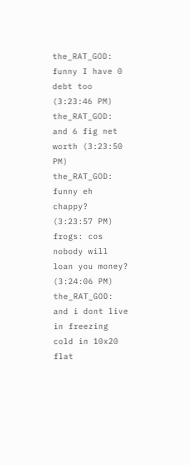the_RAT_GOD: funny I have 0 debt too (3:23:46 PM) the_RAT_GOD: and 6 fig net worth (3:23:50 PM) the_RAT_GOD: funny eh chappy? (3:23:57 PM) frogs: cos nobody will loan you money? (3:24:06 PM) the_RAT_GOD: and i dont live in freezing cold in 10x20 flat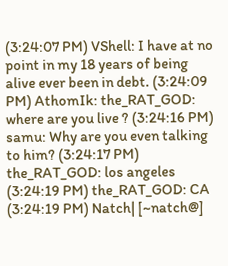(3:24:07 PM) VShell: I have at no point in my 18 years of being alive ever been in debt. (3:24:09 PM) AthomIk: the_RAT_GOD: where are you live ? (3:24:16 PM) samu: Why are you even talking to him? (3:24:17 PM) the_RAT_GOD: los angeles (3:24:19 PM) the_RAT_GOD: CA (3:24:19 PM) Natch| [~natch@]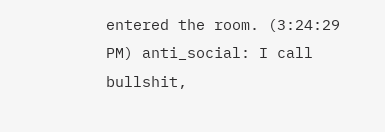entered the room. (3:24:29 PM) anti_social: I call bullshit,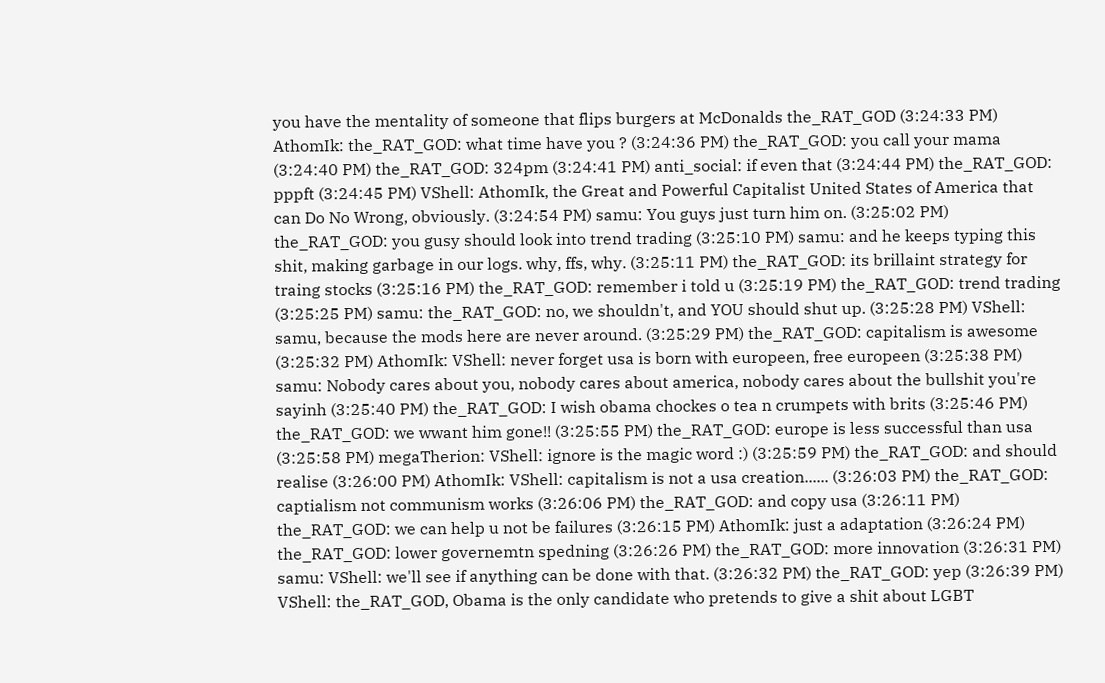you have the mentality of someone that flips burgers at McDonalds the_RAT_GOD (3:24:33 PM) AthomIk: the_RAT_GOD: what time have you ? (3:24:36 PM) the_RAT_GOD: you call your mama (3:24:40 PM) the_RAT_GOD: 324pm (3:24:41 PM) anti_social: if even that (3:24:44 PM) the_RAT_GOD: pppft (3:24:45 PM) VShell: AthomIk, the Great and Powerful Capitalist United States of America that can Do No Wrong, obviously. (3:24:54 PM) samu: You guys just turn him on. (3:25:02 PM) the_RAT_GOD: you gusy should look into trend trading (3:25:10 PM) samu: and he keeps typing this shit, making garbage in our logs. why, ffs, why. (3:25:11 PM) the_RAT_GOD: its brillaint strategy for traing stocks (3:25:16 PM) the_RAT_GOD: remember i told u (3:25:19 PM) the_RAT_GOD: trend trading (3:25:25 PM) samu: the_RAT_GOD: no, we shouldn't, and YOU should shut up. (3:25:28 PM) VShell: samu, because the mods here are never around. (3:25:29 PM) the_RAT_GOD: capitalism is awesome (3:25:32 PM) AthomIk: VShell: never forget usa is born with europeen, free europeen (3:25:38 PM) samu: Nobody cares about you, nobody cares about america, nobody cares about the bullshit you're sayinh (3:25:40 PM) the_RAT_GOD: I wish obama chockes o tea n crumpets with brits (3:25:46 PM) the_RAT_GOD: we wwant him gone!! (3:25:55 PM) the_RAT_GOD: europe is less successful than usa (3:25:58 PM) megaTherion: VShell: ignore is the magic word :) (3:25:59 PM) the_RAT_GOD: and should realise (3:26:00 PM) AthomIk: VShell: capitalism is not a usa creation...... (3:26:03 PM) the_RAT_GOD: captialism not communism works (3:26:06 PM) the_RAT_GOD: and copy usa (3:26:11 PM) the_RAT_GOD: we can help u not be failures (3:26:15 PM) AthomIk: just a adaptation (3:26:24 PM) the_RAT_GOD: lower governemtn spedning (3:26:26 PM) the_RAT_GOD: more innovation (3:26:31 PM) samu: VShell: we'll see if anything can be done with that. (3:26:32 PM) the_RAT_GOD: yep (3:26:39 PM) VShell: the_RAT_GOD, Obama is the only candidate who pretends to give a shit about LGBT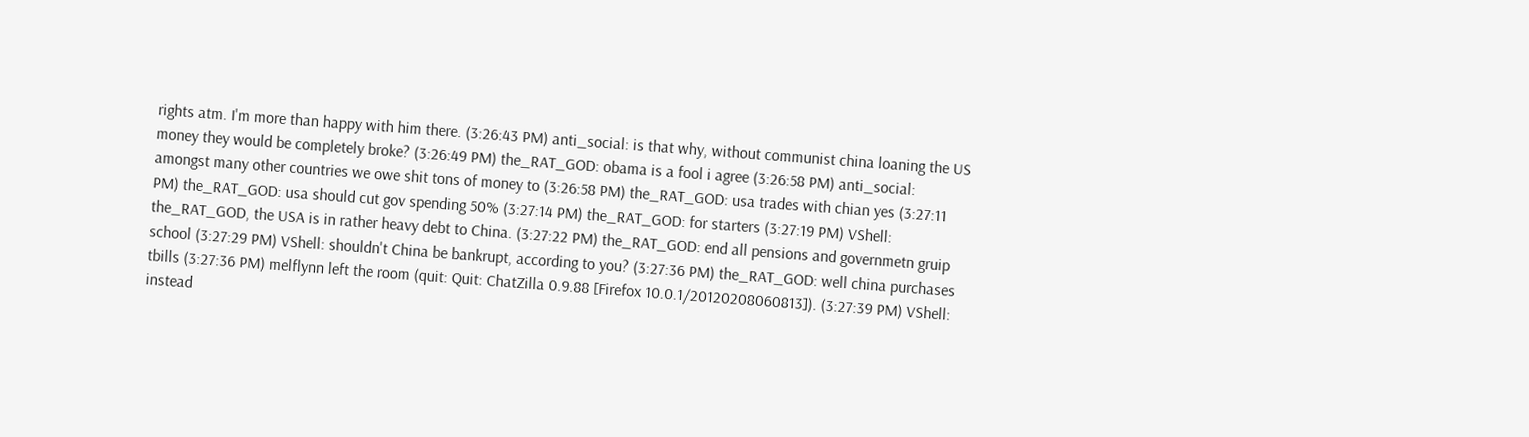rights atm. I'm more than happy with him there. (3:26:43 PM) anti_social: is that why, without communist china loaning the US money they would be completely broke? (3:26:49 PM) the_RAT_GOD: obama is a fool i agree (3:26:58 PM) anti_social: amongst many other countries we owe shit tons of money to (3:26:58 PM) the_RAT_GOD: usa trades with chian yes (3:27:11 PM) the_RAT_GOD: usa should cut gov spending 50% (3:27:14 PM) the_RAT_GOD: for starters (3:27:19 PM) VShell: the_RAT_GOD, the USA is in rather heavy debt to China. (3:27:22 PM) the_RAT_GOD: end all pensions and governmetn gruip school (3:27:29 PM) VShell: shouldn't China be bankrupt, according to you? (3:27:36 PM) the_RAT_GOD: well china purchases tbills (3:27:36 PM) melflynn left the room (quit: Quit: ChatZilla 0.9.88 [Firefox 10.0.1/20120208060813]). (3:27:39 PM) VShell: instead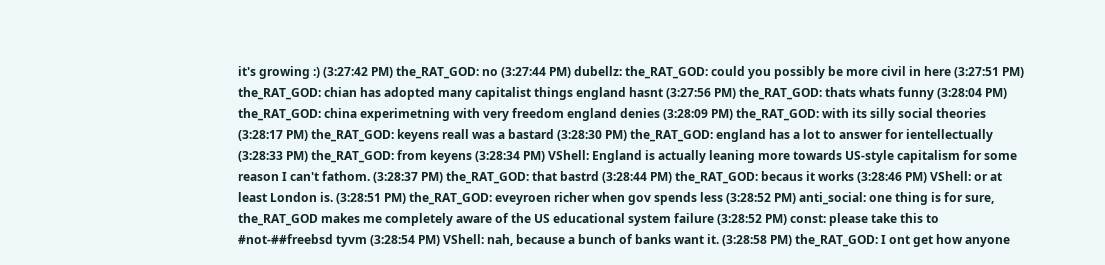it's growing :) (3:27:42 PM) the_RAT_GOD: no (3:27:44 PM) dubellz: the_RAT_GOD: could you possibly be more civil in here (3:27:51 PM) the_RAT_GOD: chian has adopted many capitalist things england hasnt (3:27:56 PM) the_RAT_GOD: thats whats funny (3:28:04 PM) the_RAT_GOD: china experimetning with very freedom england denies (3:28:09 PM) the_RAT_GOD: with its silly social theories (3:28:17 PM) the_RAT_GOD: keyens reall was a bastard (3:28:30 PM) the_RAT_GOD: england has a lot to answer for ientellectually (3:28:33 PM) the_RAT_GOD: from keyens (3:28:34 PM) VShell: England is actually leaning more towards US-style capitalism for some reason I can't fathom. (3:28:37 PM) the_RAT_GOD: that bastrd (3:28:44 PM) the_RAT_GOD: becaus it works (3:28:46 PM) VShell: or at least London is. (3:28:51 PM) the_RAT_GOD: eveyroen richer when gov spends less (3:28:52 PM) anti_social: one thing is for sure, the_RAT_GOD makes me completely aware of the US educational system failure (3:28:52 PM) const: please take this to #not-##freebsd tyvm (3:28:54 PM) VShell: nah, because a bunch of banks want it. (3:28:58 PM) the_RAT_GOD: I ont get how anyone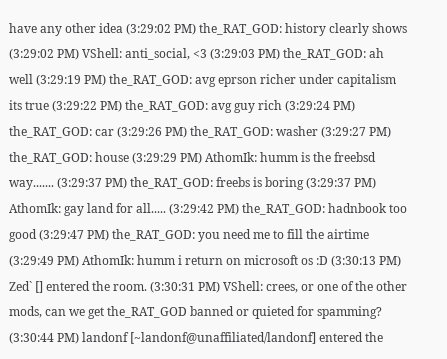have any other idea (3:29:02 PM) the_RAT_GOD: history clearly shows (3:29:02 PM) VShell: anti_social, <3 (3:29:03 PM) the_RAT_GOD: ah well (3:29:19 PM) the_RAT_GOD: avg eprson richer under capitalism its true (3:29:22 PM) the_RAT_GOD: avg guy rich (3:29:24 PM) the_RAT_GOD: car (3:29:26 PM) the_RAT_GOD: washer (3:29:27 PM) the_RAT_GOD: house (3:29:29 PM) AthomIk: humm is the freebsd way....... (3:29:37 PM) the_RAT_GOD: freebs is boring (3:29:37 PM) AthomIk: gay land for all..... (3:29:42 PM) the_RAT_GOD: hadnbook too good (3:29:47 PM) the_RAT_GOD: you need me to fill the airtime (3:29:49 PM) AthomIk: humm i return on microsoft os :D (3:30:13 PM) Zed` [] entered the room. (3:30:31 PM) VShell: crees, or one of the other mods, can we get the_RAT_GOD banned or quieted for spamming? (3:30:44 PM) landonf [~landonf@unaffiliated/landonf] entered the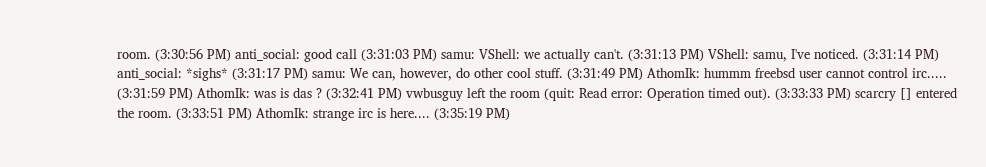room. (3:30:56 PM) anti_social: good call (3:31:03 PM) samu: VShell: we actually can't. (3:31:13 PM) VShell: samu, I've noticed. (3:31:14 PM) anti_social: *sighs* (3:31:17 PM) samu: We can, however, do other cool stuff. (3:31:49 PM) AthomIk: hummm freebsd user cannot control irc..... (3:31:59 PM) AthomIk: was is das ? (3:32:41 PM) vwbusguy left the room (quit: Read error: Operation timed out). (3:33:33 PM) scarcry [] entered the room. (3:33:51 PM) AthomIk: strange irc is here.... (3:35:19 PM)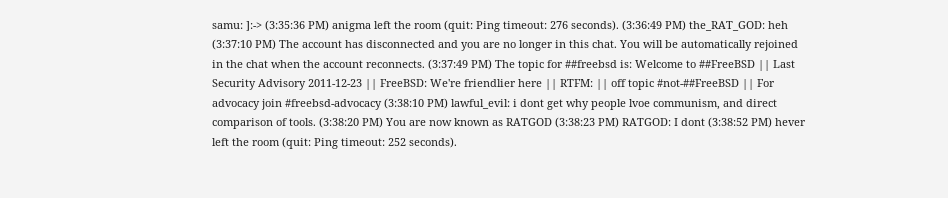samu: ]:-> (3:35:36 PM) anigma left the room (quit: Ping timeout: 276 seconds). (3:36:49 PM) the_RAT_GOD: heh (3:37:10 PM) The account has disconnected and you are no longer in this chat. You will be automatically rejoined in the chat when the account reconnects. (3:37:49 PM) The topic for ##freebsd is: Welcome to ##FreeBSD || Last Security Advisory 2011-12-23 || FreeBSD: We're friendlier here || RTFM: || off topic #not-##FreeBSD || For advocacy join #freebsd-advocacy (3:38:10 PM) lawful_evil: i dont get why people lvoe communism, and direct comparison of tools. (3:38:20 PM) You are now known as RATGOD (3:38:23 PM) RATGOD: I dont (3:38:52 PM) hever left the room (quit: Ping timeout: 252 seconds).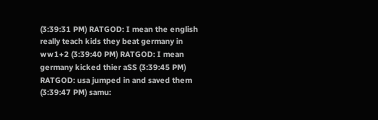(3:39:31 PM) RATGOD: I mean the english really teach kids they beat germany in ww1+2 (3:39:40 PM) RATGOD: I mean germany kicked thier aSS (3:39:45 PM) RATGOD: usa jumped in and saved them (3:39:47 PM) samu: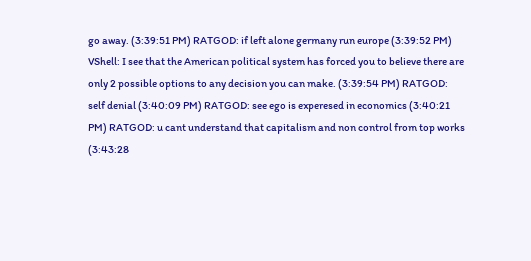go away. (3:39:51 PM) RATGOD: if left alone germany run europe (3:39:52 PM) VShell: I see that the American political system has forced you to believe there are only 2 possible options to any decision you can make. (3:39:54 PM) RATGOD: self denial (3:40:09 PM) RATGOD: see ego is experesed in economics (3:40:21 PM) RATGOD: u cant understand that capitalism and non control from top works (3:43:28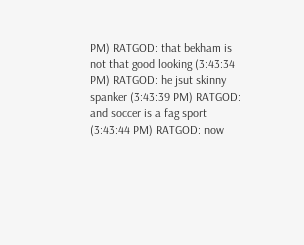PM) RATGOD: that bekham is not that good looking (3:43:34 PM) RATGOD: he jsut skinny spanker (3:43:39 PM) RATGOD: and soccer is a fag sport (3:43:44 PM) RATGOD: now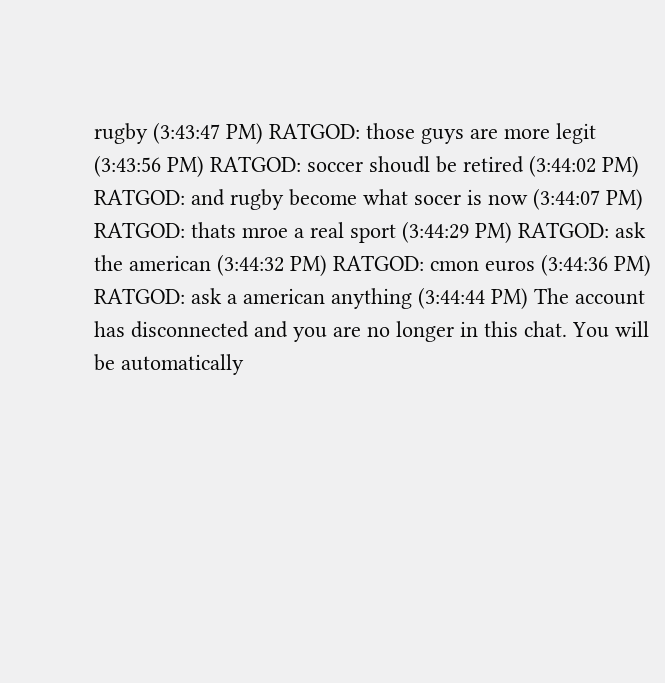rugby (3:43:47 PM) RATGOD: those guys are more legit (3:43:56 PM) RATGOD: soccer shoudl be retired (3:44:02 PM) RATGOD: and rugby become what socer is now (3:44:07 PM) RATGOD: thats mroe a real sport (3:44:29 PM) RATGOD: ask the american (3:44:32 PM) RATGOD: cmon euros (3:44:36 PM) RATGOD: ask a american anything (3:44:44 PM) The account has disconnected and you are no longer in this chat. You will be automatically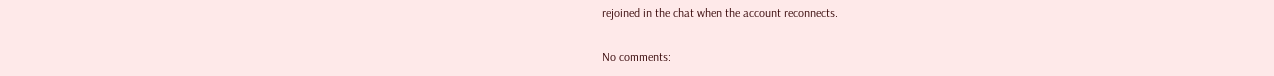rejoined in the chat when the account reconnects.

No comments: